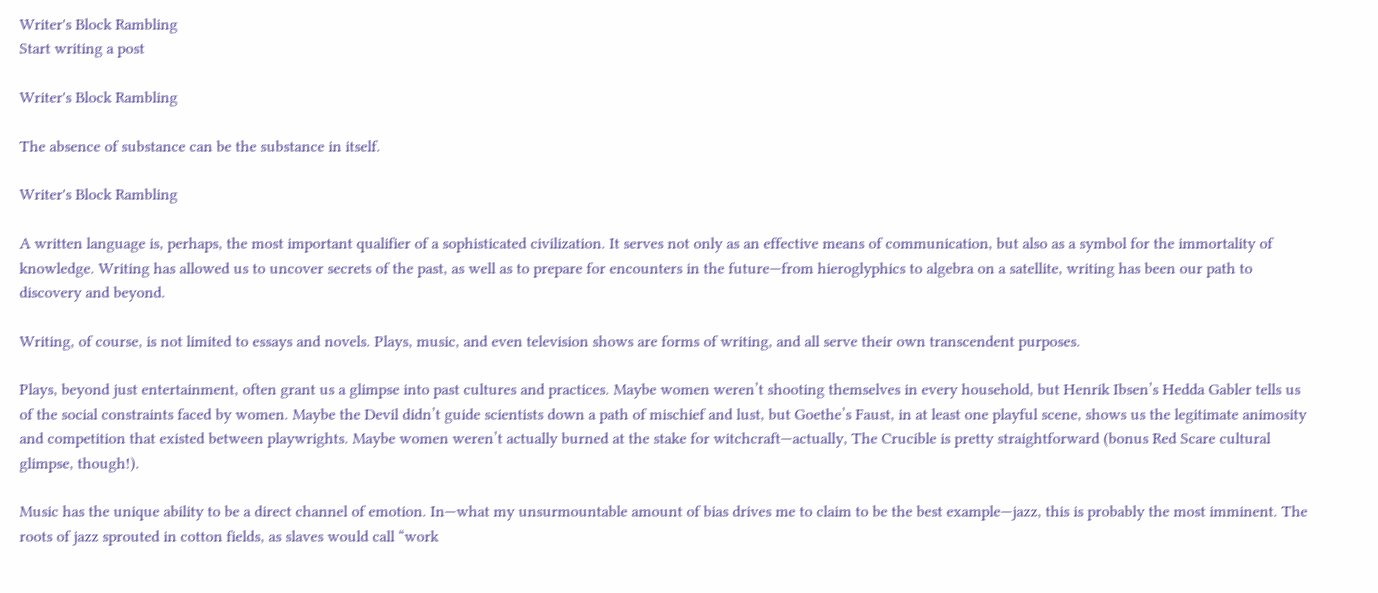Writer's Block Rambling
Start writing a post

Writer's Block Rambling

The absence of substance can be the substance in itself.

Writer's Block Rambling

A written language is, perhaps, the most important qualifier of a sophisticated civilization. It serves not only as an effective means of communication, but also as a symbol for the immortality of knowledge. Writing has allowed us to uncover secrets of the past, as well as to prepare for encounters in the future—from hieroglyphics to algebra on a satellite, writing has been our path to discovery and beyond.

Writing, of course, is not limited to essays and novels. Plays, music, and even television shows are forms of writing, and all serve their own transcendent purposes.

Plays, beyond just entertainment, often grant us a glimpse into past cultures and practices. Maybe women weren’t shooting themselves in every household, but Henrik Ibsen’s Hedda Gabler tells us of the social constraints faced by women. Maybe the Devil didn’t guide scientists down a path of mischief and lust, but Goethe’s Faust, in at least one playful scene, shows us the legitimate animosity and competition that existed between playwrights. Maybe women weren’t actually burned at the stake for witchcraft—actually, The Crucible is pretty straightforward (bonus Red Scare cultural glimpse, though!).

Music has the unique ability to be a direct channel of emotion. In—what my unsurmountable amount of bias drives me to claim to be the best example—jazz, this is probably the most imminent. The roots of jazz sprouted in cotton fields, as slaves would call “work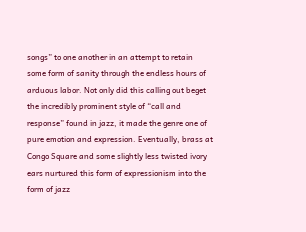songs” to one another in an attempt to retain some form of sanity through the endless hours of arduous labor. Not only did this calling out beget the incredibly prominent style of “call and response” found in jazz, it made the genre one of pure emotion and expression. Eventually, brass at Congo Square and some slightly less twisted ivory ears nurtured this form of expressionism into the form of jazz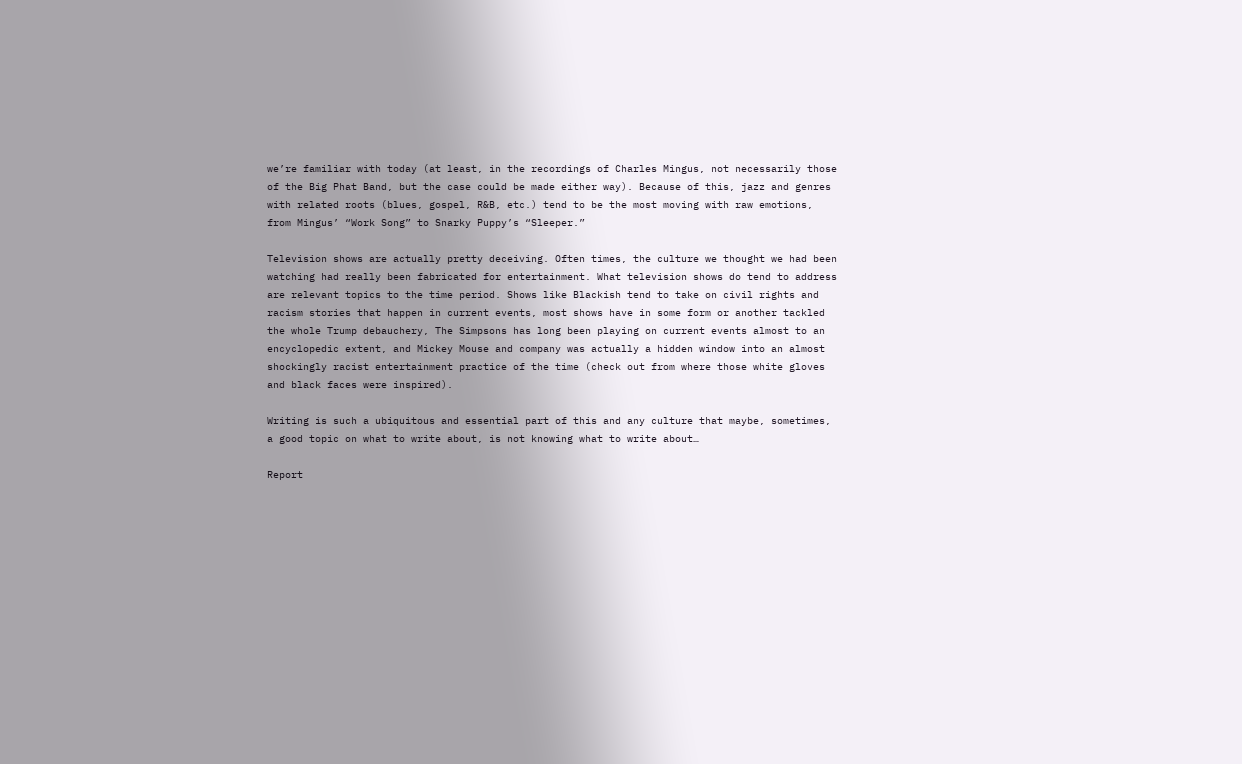we’re familiar with today (at least, in the recordings of Charles Mingus, not necessarily those of the Big Phat Band, but the case could be made either way). Because of this, jazz and genres with related roots (blues, gospel, R&B, etc.) tend to be the most moving with raw emotions, from Mingus’ “Work Song” to Snarky Puppy’s “Sleeper.”

Television shows are actually pretty deceiving. Often times, the culture we thought we had been watching had really been fabricated for entertainment. What television shows do tend to address are relevant topics to the time period. Shows like Blackish tend to take on civil rights and racism stories that happen in current events, most shows have in some form or another tackled the whole Trump debauchery, The Simpsons has long been playing on current events almost to an encyclopedic extent, and Mickey Mouse and company was actually a hidden window into an almost shockingly racist entertainment practice of the time (check out from where those white gloves and black faces were inspired).

Writing is such a ubiquitous and essential part of this and any culture that maybe, sometimes, a good topic on what to write about, is not knowing what to write about…

Report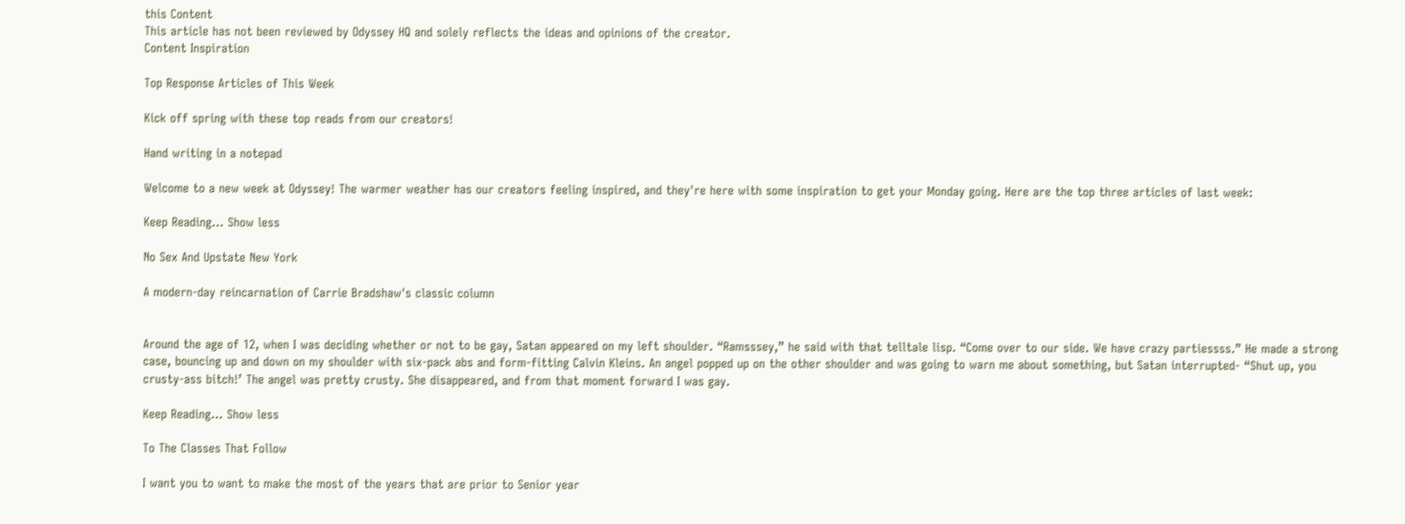this Content
This article has not been reviewed by Odyssey HQ and solely reflects the ideas and opinions of the creator.
Content Inspiration

Top Response Articles of This Week

Kick off spring with these top reads from our creators!

Hand writing in a notepad

Welcome to a new week at Odyssey! The warmer weather has our creators feeling inspired, and they're here with some inspiration to get your Monday going. Here are the top three articles of last week:

Keep Reading... Show less

No Sex And Upstate New York

A modern-day reincarnation of Carrie Bradshaw's classic column


Around the age of 12, when I was deciding whether or not to be gay, Satan appeared on my left shoulder. “Ramsssey,” he said with that telltale lisp. “Come over to our side. We have crazy partiessss.” He made a strong case, bouncing up and down on my shoulder with six-pack abs and form-fitting Calvin Kleins. An angel popped up on the other shoulder and was going to warn me about something, but Satan interrupted- “Shut up, you crusty-ass bitch!’ The angel was pretty crusty. She disappeared, and from that moment forward I was gay.

Keep Reading... Show less

To The Classes That Follow

I want you to want to make the most of the years that are prior to Senior year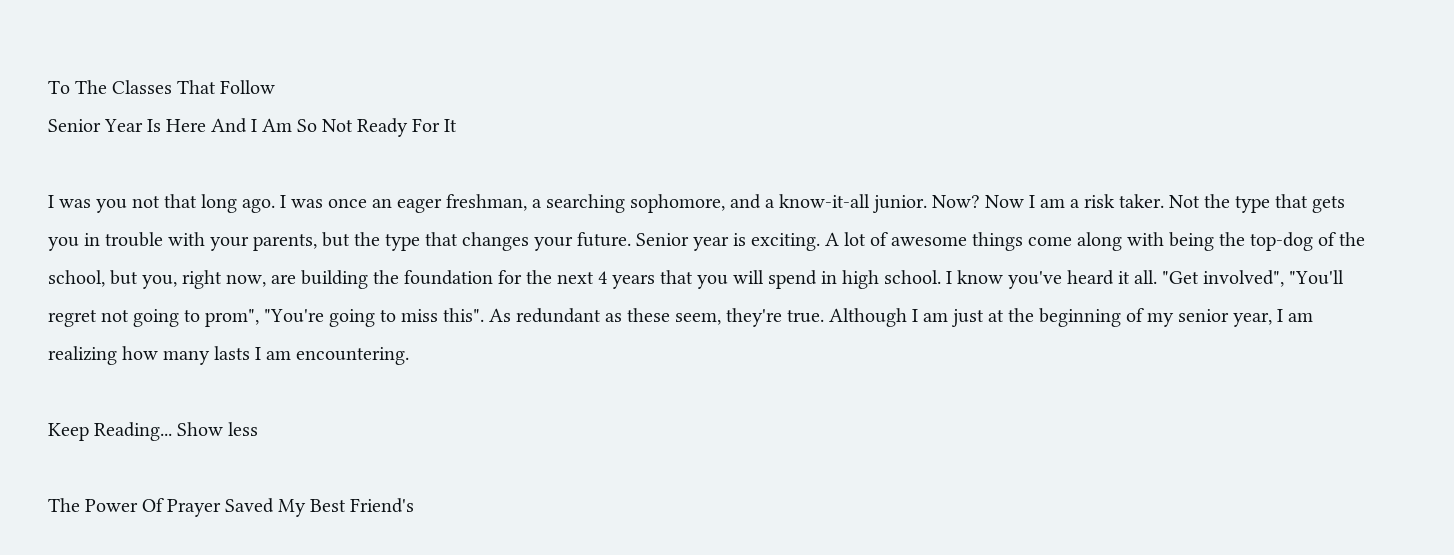To The Classes That Follow
Senior Year Is Here And I Am So Not Ready For It

I was you not that long ago. I was once an eager freshman, a searching sophomore, and a know-it-all junior. Now? Now I am a risk taker. Not the type that gets you in trouble with your parents, but the type that changes your future. Senior year is exciting. A lot of awesome things come along with being the top-dog of the school, but you, right now, are building the foundation for the next 4 years that you will spend in high school. I know you've heard it all. "Get involved", "You'll regret not going to prom", "You're going to miss this". As redundant as these seem, they're true. Although I am just at the beginning of my senior year, I am realizing how many lasts I am encountering.

Keep Reading... Show less

The Power Of Prayer Saved My Best Friend's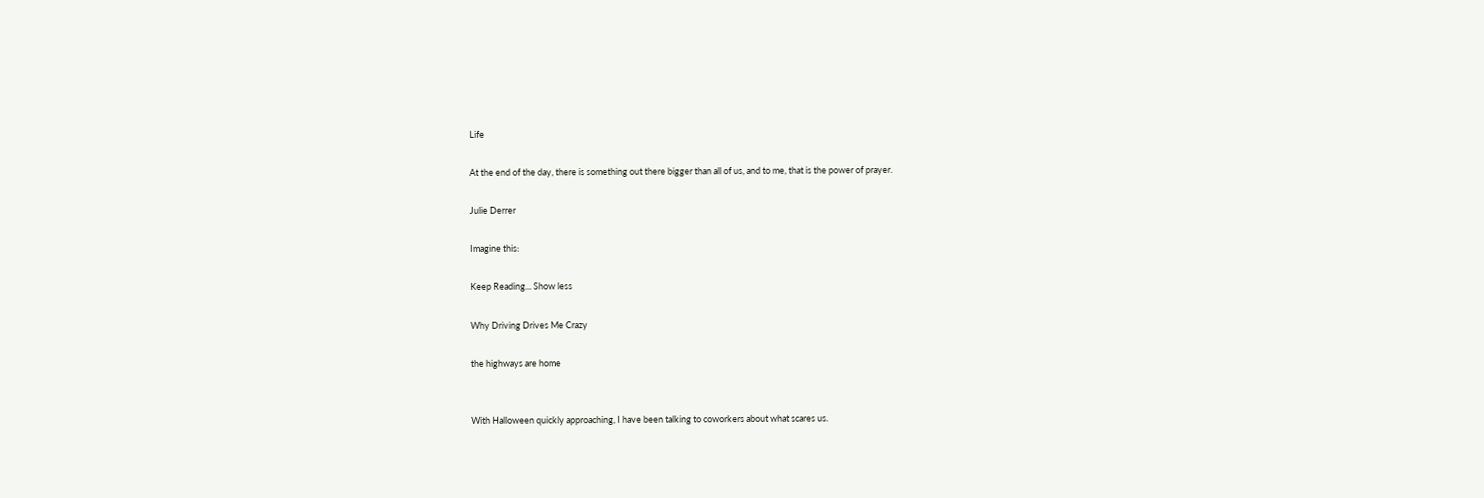Life

At the end of the day, there is something out there bigger than all of us, and to me, that is the power of prayer.

Julie Derrer

Imagine this:

Keep Reading... Show less

Why Driving Drives Me Crazy

the highways are home


With Halloween quickly approaching, I have been talking to coworkers about what scares us.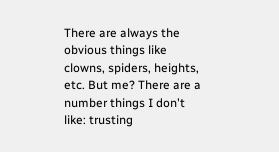There are always the obvious things like clowns, spiders, heights, etc. But me? There are a number things I don't like: trusting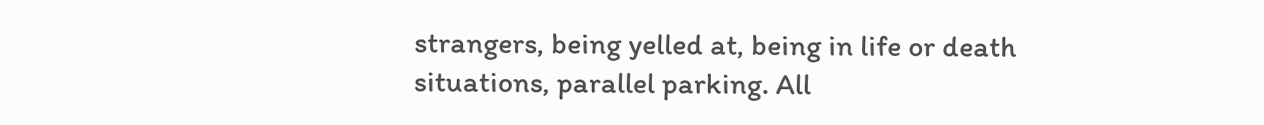strangers, being yelled at, being in life or death situations, parallel parking. All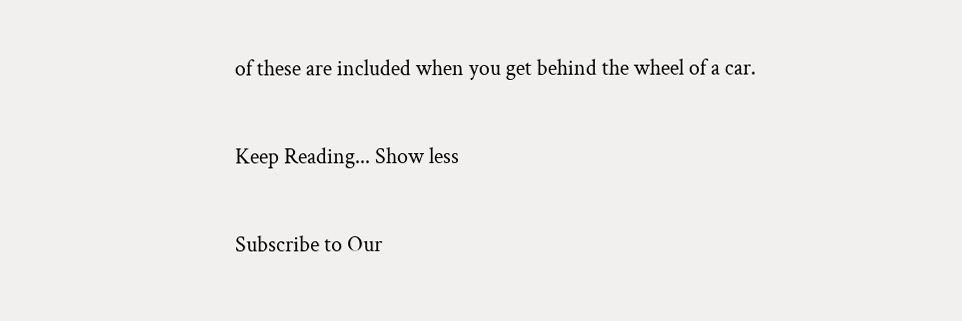of these are included when you get behind the wheel of a car.

Keep Reading... Show less

Subscribe to Our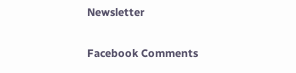Newsletter

Facebook Comments